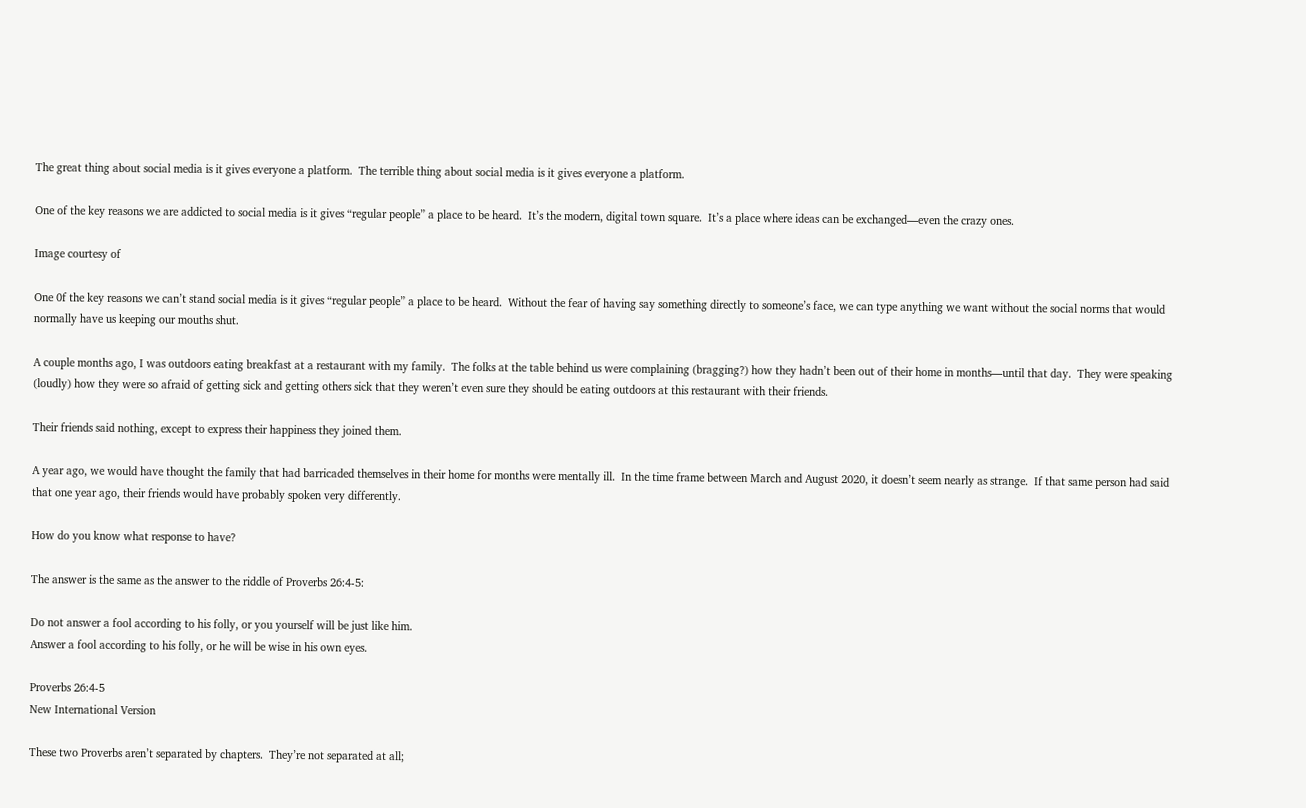The great thing about social media is it gives everyone a platform.  The terrible thing about social media is it gives everyone a platform.

One of the key reasons we are addicted to social media is it gives “regular people” a place to be heard.  It’s the modern, digital town square.  It’s a place where ideas can be exchanged—even the crazy ones.

Image courtesy of

One 0f the key reasons we can’t stand social media is it gives “regular people” a place to be heard.  Without the fear of having say something directly to someone’s face, we can type anything we want without the social norms that would normally have us keeping our mouths shut.

A couple months ago, I was outdoors eating breakfast at a restaurant with my family.  The folks at the table behind us were complaining (bragging?) how they hadn’t been out of their home in months—until that day.  They were speaking (loudly) how they were so afraid of getting sick and getting others sick that they weren’t even sure they should be eating outdoors at this restaurant with their friends.

Their friends said nothing, except to express their happiness they joined them.

A year ago, we would have thought the family that had barricaded themselves in their home for months were mentally ill.  In the time frame between March and August 2020, it doesn’t seem nearly as strange.  If that same person had said that one year ago, their friends would have probably spoken very differently.

How do you know what response to have?

The answer is the same as the answer to the riddle of Proverbs 26:4-5:

Do not answer a fool according to his folly, or you yourself will be just like him.
Answer a fool according to his folly, or he will be wise in his own eyes.

Proverbs 26:4-5
New International Version

These two Proverbs aren’t separated by chapters.  They’re not separated at all;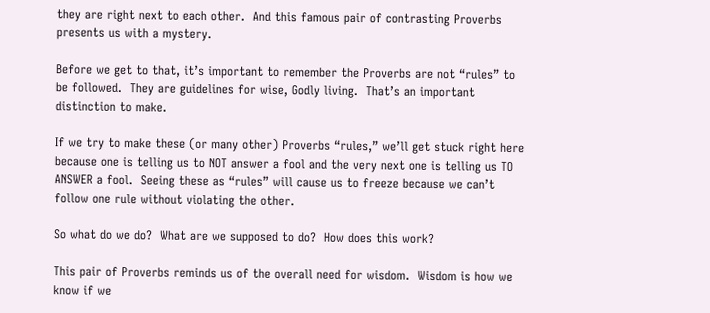they are right next to each other.  And this famous pair of contrasting Proverbs presents us with a mystery.

Before we get to that, it’s important to remember the Proverbs are not “rules” to be followed.  They are guidelines for wise, Godly living.  That’s an important distinction to make.

If we try to make these (or many other) Proverbs “rules,” we’ll get stuck right here because one is telling us to NOT answer a fool and the very next one is telling us TO ANSWER a fool.  Seeing these as “rules” will cause us to freeze because we can’t follow one rule without violating the other.

So what do we do?  What are we supposed to do?  How does this work?

This pair of Proverbs reminds us of the overall need for wisdom.  Wisdom is how we know if we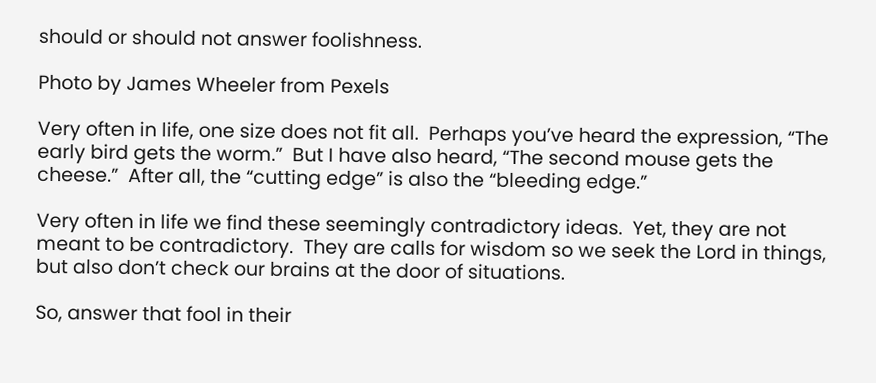should or should not answer foolishness.

Photo by James Wheeler from Pexels

Very often in life, one size does not fit all.  Perhaps you’ve heard the expression, “The early bird gets the worm.”  But I have also heard, “The second mouse gets the cheese.”  After all, the “cutting edge” is also the “bleeding edge.”

Very often in life we find these seemingly contradictory ideas.  Yet, they are not meant to be contradictory.  They are calls for wisdom so we seek the Lord in things, but also don’t check our brains at the door of situations.

So, answer that fool in their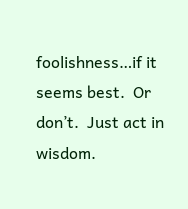foolishness…if it seems best.  Or don’t.  Just act in wisdom.